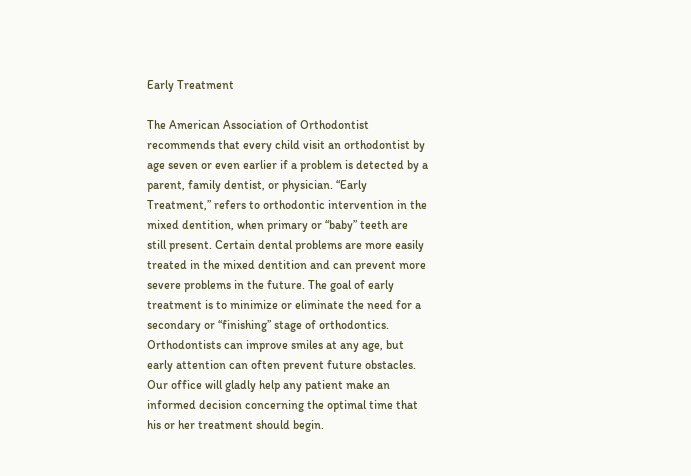Early Treatment

The American Association of Orthodontist recommends that every child visit an orthodontist by age seven or even earlier if a problem is detected by a parent, family dentist, or physician. “Early Treatment,” refers to orthodontic intervention in the mixed dentition, when primary or “baby” teeth are still present. Certain dental problems are more easily treated in the mixed dentition and can prevent more severe problems in the future. The goal of early treatment is to minimize or eliminate the need for a secondary or “finishing” stage of orthodontics. Orthodontists can improve smiles at any age, but early attention can often prevent future obstacles. Our office will gladly help any patient make an informed decision concerning the optimal time that his or her treatment should begin.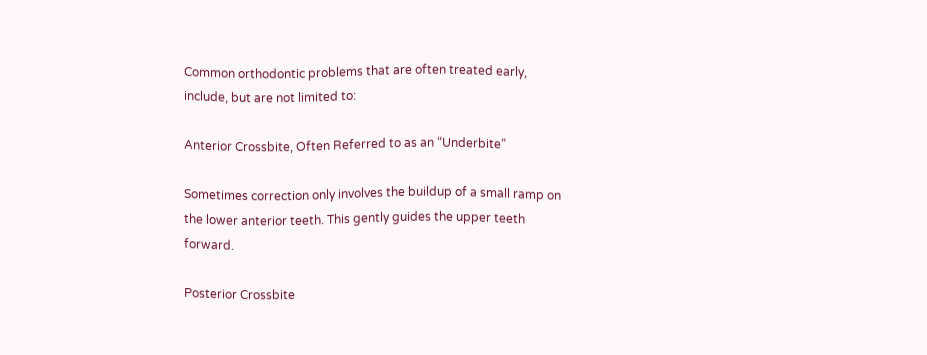Common orthodontic problems that are often treated early, include, but are not limited to:

Anterior Crossbite, Often Referred to as an “Underbite”

Sometimes correction only involves the buildup of a small ramp on the lower anterior teeth. This gently guides the upper teeth forward.

Posterior Crossbite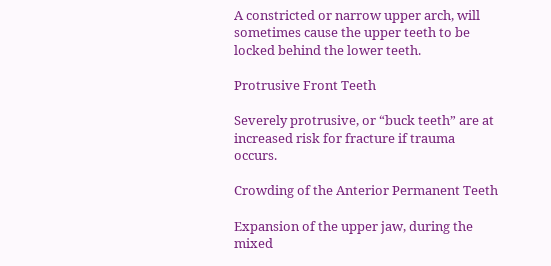A constricted or narrow upper arch, will sometimes cause the upper teeth to be locked behind the lower teeth.

Protrusive Front Teeth

Severely protrusive, or “buck teeth” are at increased risk for fracture if trauma occurs.

Crowding of the Anterior Permanent Teeth

Expansion of the upper jaw, during the mixed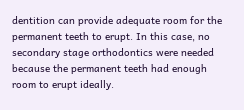dentition can provide adequate room for the permanent teeth to erupt. In this case, no secondary stage orthodontics were needed because the permanent teeth had enough room to erupt ideally.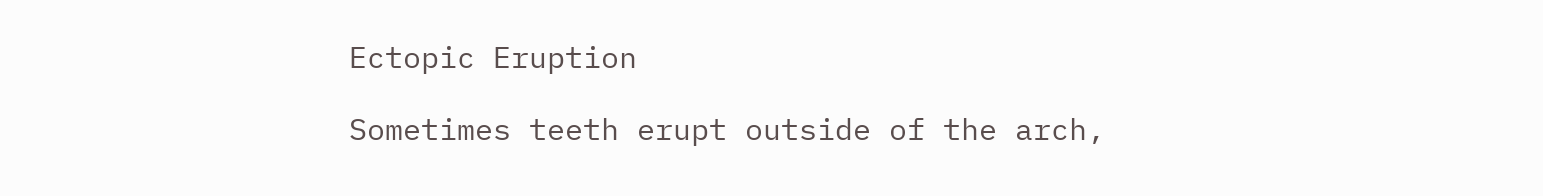Ectopic Eruption

Sometimes teeth erupt outside of the arch,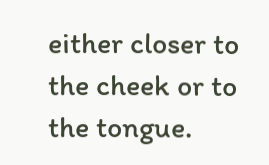either closer to the cheek or to the tongue.